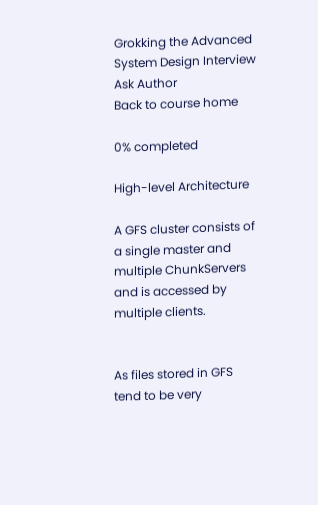Grokking the Advanced System Design Interview
Ask Author
Back to course home

0% completed

High-level Architecture

A GFS cluster consists of a single master and multiple ChunkServers and is accessed by multiple clients.


As files stored in GFS tend to be very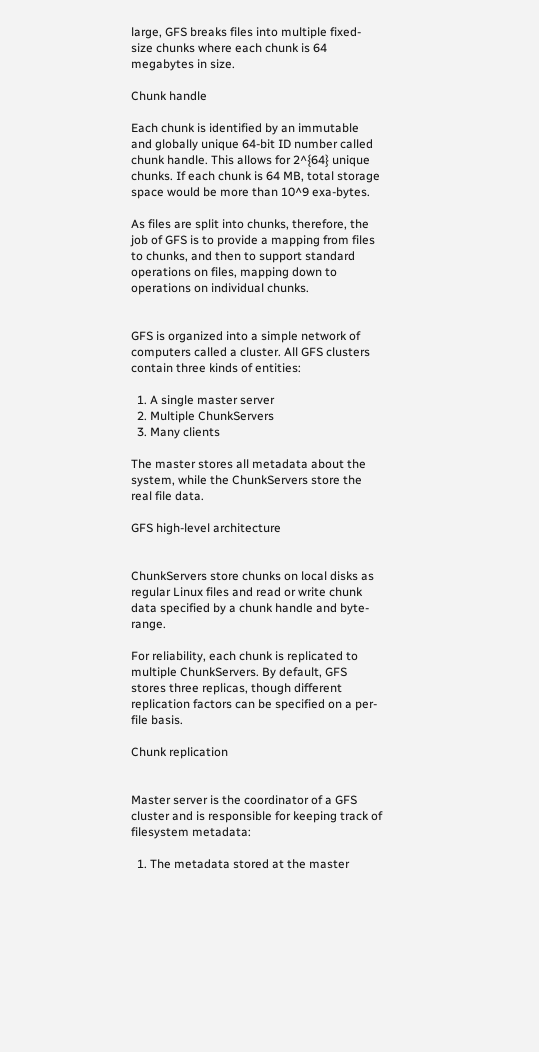large, GFS breaks files into multiple fixed-size chunks where each chunk is 64 megabytes in size.

Chunk handle

Each chunk is identified by an immutable and globally unique 64-bit ID number called chunk handle. This allows for 2^{64} unique chunks. If each chunk is 64 MB, total storage space would be more than 10^9 exa-bytes.

As files are split into chunks, therefore, the job of GFS is to provide a mapping from files to chunks, and then to support standard operations on files, mapping down to operations on individual chunks.


GFS is organized into a simple network of computers called a cluster. All GFS clusters contain three kinds of entities:

  1. A single master server
  2. Multiple ChunkServers
  3. Many clients

The master stores all metadata about the system, while the ChunkServers store the real file data.

GFS high-level architecture


ChunkServers store chunks on local disks as regular Linux files and read or write chunk data specified by a chunk handle and byte-range.

For reliability, each chunk is replicated to multiple ChunkServers. By default, GFS stores three replicas, though different replication factors can be specified on a per-file basis.

Chunk replication


Master server is the coordinator of a GFS cluster and is responsible for keeping track of filesystem metadata:

  1. The metadata stored at the master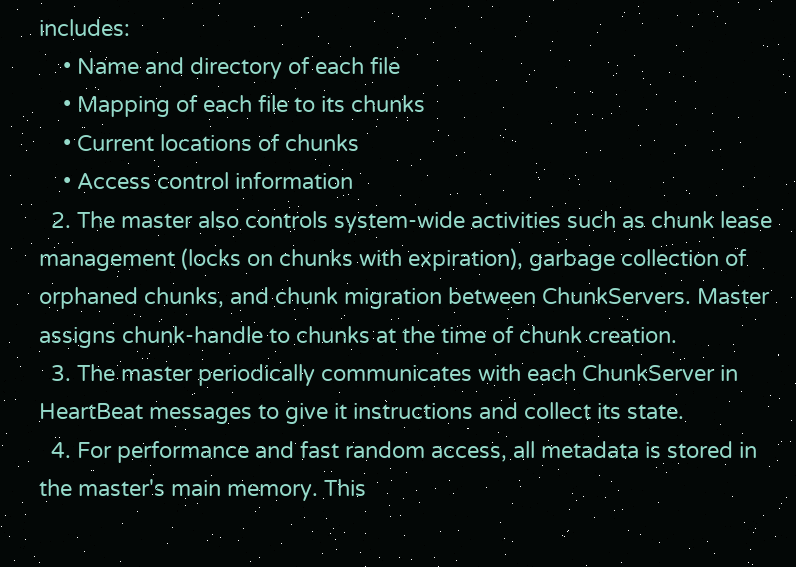includes:
    • Name and directory of each file
    • Mapping of each file to its chunks
    • Current locations of chunks
    • Access control information
  2. The master also controls system-wide activities such as chunk lease management (locks on chunks with expiration), garbage collection of orphaned chunks, and chunk migration between ChunkServers. Master assigns chunk-handle to chunks at the time of chunk creation.
  3. The master periodically communicates with each ChunkServer in HeartBeat messages to give it instructions and collect its state.
  4. For performance and fast random access, all metadata is stored in the master's main memory. This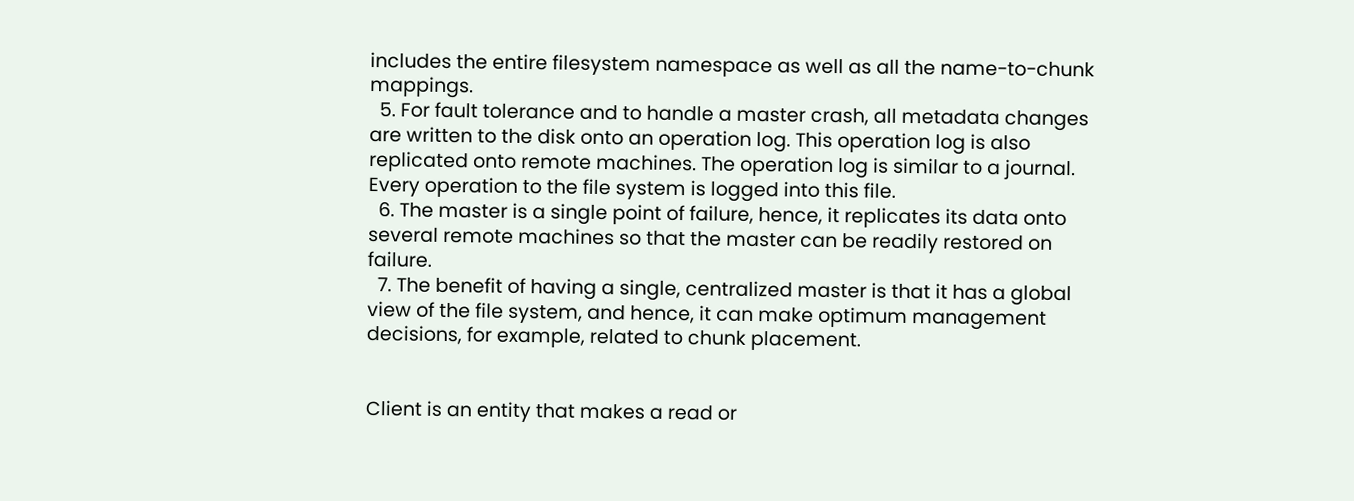includes the entire filesystem namespace as well as all the name-to-chunk mappings.
  5. For fault tolerance and to handle a master crash, all metadata changes are written to the disk onto an operation log. This operation log is also replicated onto remote machines. The operation log is similar to a journal. Every operation to the file system is logged into this file.
  6. The master is a single point of failure, hence, it replicates its data onto several remote machines so that the master can be readily restored on failure.
  7. The benefit of having a single, centralized master is that it has a global view of the file system, and hence, it can make optimum management decisions, for example, related to chunk placement.


Client is an entity that makes a read or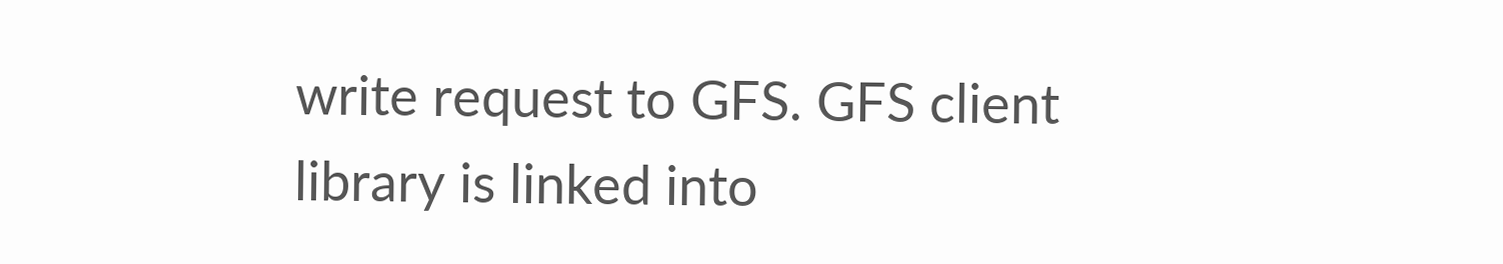write request to GFS. GFS client library is linked into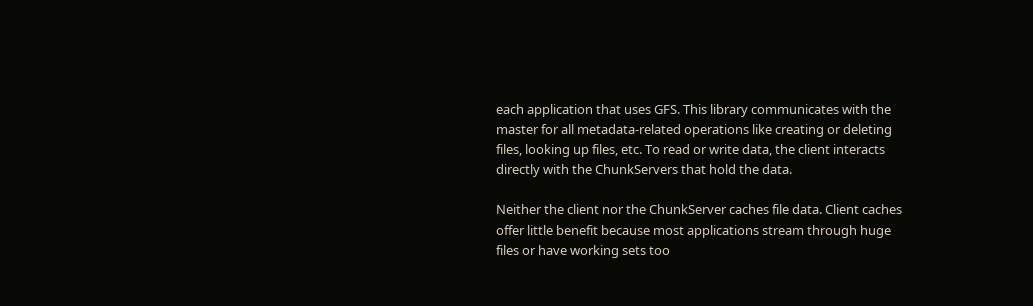each application that uses GFS. This library communicates with the master for all metadata-related operations like creating or deleting files, looking up files, etc. To read or write data, the client interacts directly with the ChunkServers that hold the data.

Neither the client nor the ChunkServer caches file data. Client caches offer little benefit because most applications stream through huge files or have working sets too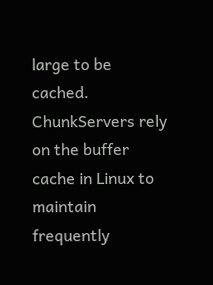large to be cached. ChunkServers rely on the buffer cache in Linux to maintain frequently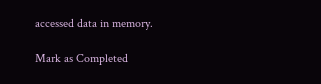accessed data in memory.

Mark as Completed